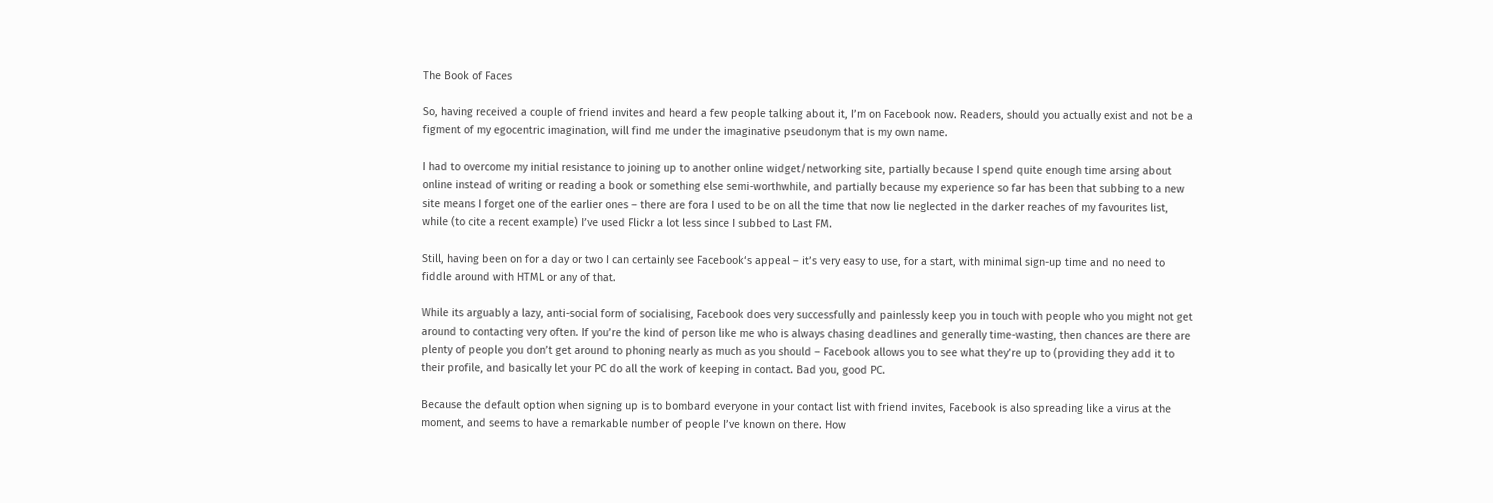The Book of Faces

So, having received a couple of friend invites and heard a few people talking about it, I’m on Facebook now. Readers, should you actually exist and not be a figment of my egocentric imagination, will find me under the imaginative pseudonym that is my own name.

I had to overcome my initial resistance to joining up to another online widget/networking site, partially because I spend quite enough time arsing about online instead of writing or reading a book or something else semi-worthwhile, and partially because my experience so far has been that subbing to a new site means I forget one of the earlier ones – there are fora I used to be on all the time that now lie neglected in the darker reaches of my favourites list, while (to cite a recent example) I’ve used Flickr a lot less since I subbed to Last FM.

Still, having been on for a day or two I can certainly see Facebook‘s appeal – it’s very easy to use, for a start, with minimal sign-up time and no need to fiddle around with HTML or any of that.

While its arguably a lazy, anti-social form of socialising, Facebook does very successfully and painlessly keep you in touch with people who you might not get around to contacting very often. If you’re the kind of person like me who is always chasing deadlines and generally time-wasting, then chances are there are plenty of people you don’t get around to phoning nearly as much as you should – Facebook allows you to see what they’re up to (providing they add it to their profile, and basically let your PC do all the work of keeping in contact. Bad you, good PC.

Because the default option when signing up is to bombard everyone in your contact list with friend invites, Facebook is also spreading like a virus at the moment, and seems to have a remarkable number of people I’ve known on there. How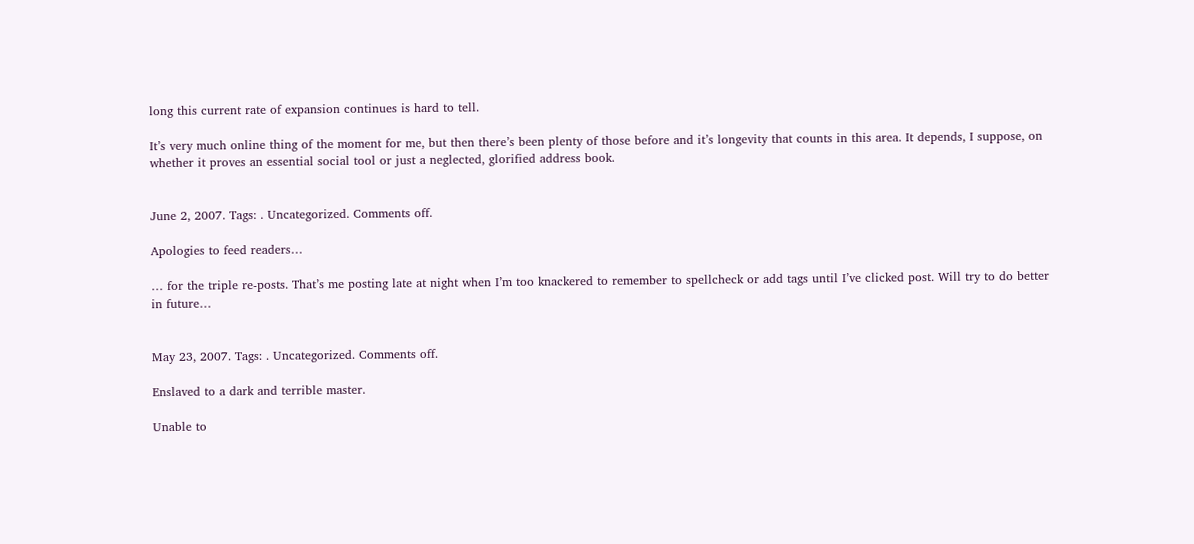long this current rate of expansion continues is hard to tell.

It’s very much online thing of the moment for me, but then there’s been plenty of those before and it’s longevity that counts in this area. It depends, I suppose, on whether it proves an essential social tool or just a neglected, glorified address book.


June 2, 2007. Tags: . Uncategorized. Comments off.

Apologies to feed readers…

… for the triple re-posts. That’s me posting late at night when I’m too knackered to remember to spellcheck or add tags until I’ve clicked post. Will try to do better in future…


May 23, 2007. Tags: . Uncategorized. Comments off.

Enslaved to a dark and terrible master.

Unable to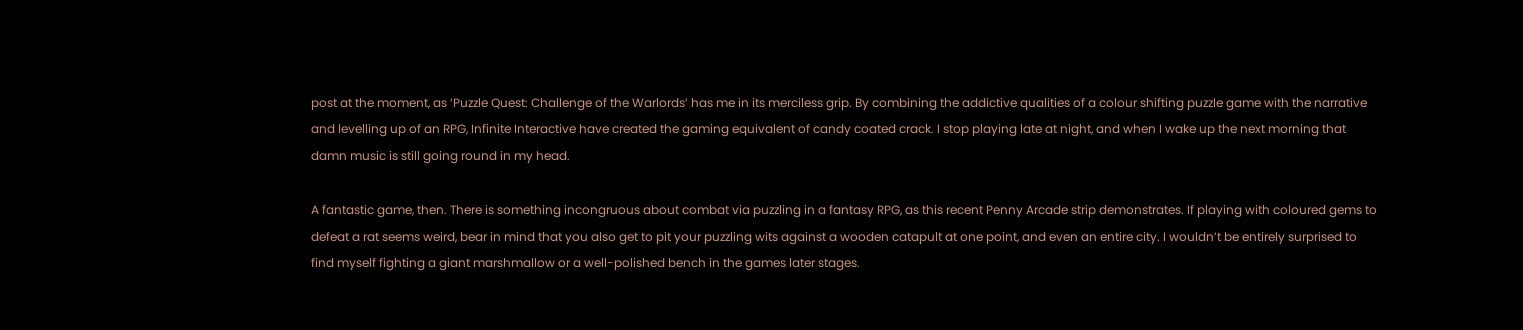post at the moment, as ‘Puzzle Quest: Challenge of the Warlords’ has me in its merciless grip. By combining the addictive qualities of a colour shifting puzzle game with the narrative and levelling up of an RPG, Infinite Interactive have created the gaming equivalent of candy coated crack. I stop playing late at night, and when I wake up the next morning that damn music is still going round in my head.

A fantastic game, then. There is something incongruous about combat via puzzling in a fantasy RPG, as this recent Penny Arcade strip demonstrates. If playing with coloured gems to defeat a rat seems weird, bear in mind that you also get to pit your puzzling wits against a wooden catapult at one point, and even an entire city. I wouldn’t be entirely surprised to find myself fighting a giant marshmallow or a well-polished bench in the games later stages.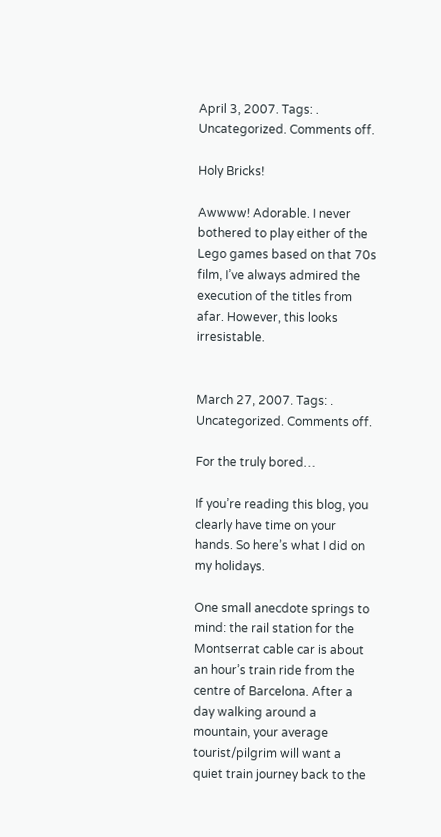April 3, 2007. Tags: . Uncategorized. Comments off.

Holy Bricks!

Awwww! Adorable. I never bothered to play either of the Lego games based on that 70s film, I’ve always admired the execution of the titles from afar. However, this looks irresistable.


March 27, 2007. Tags: . Uncategorized. Comments off.

For the truly bored…

If you’re reading this blog, you clearly have time on your hands. So here’s what I did on my holidays.

One small anecdote springs to mind: the rail station for the Montserrat cable car is about an hour’s train ride from the centre of Barcelona. After a day walking around a mountain, your average tourist/pilgrim will want a quiet train journey back to the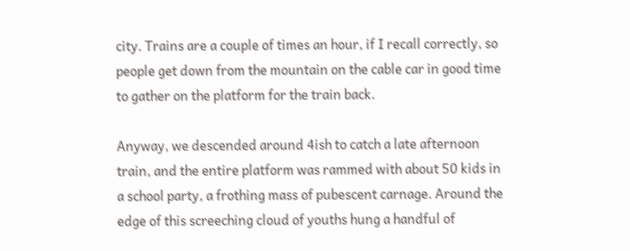city. Trains are a couple of times an hour, if I recall correctly, so people get down from the mountain on the cable car in good time to gather on the platform for the train back.

Anyway, we descended around 4ish to catch a late afternoon train, and the entire platform was rammed with about 50 kids in a school party, a frothing mass of pubescent carnage. Around the edge of this screeching cloud of youths hung a handful of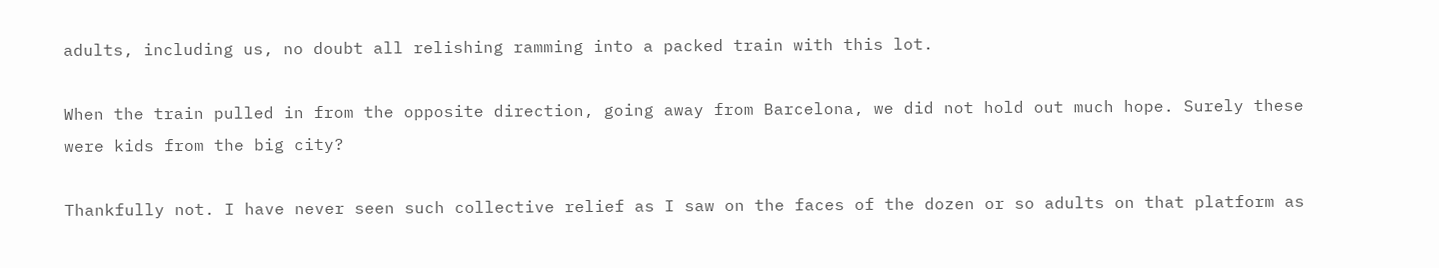adults, including us, no doubt all relishing ramming into a packed train with this lot.

When the train pulled in from the opposite direction, going away from Barcelona, we did not hold out much hope. Surely these were kids from the big city?

Thankfully not. I have never seen such collective relief as I saw on the faces of the dozen or so adults on that platform as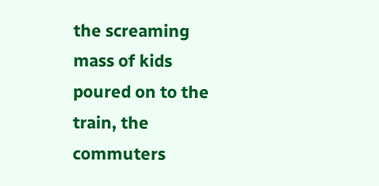the screaming mass of kids poured on to the train, the commuters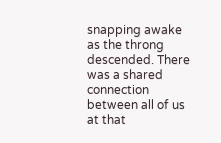snapping awake as the throng descended. There was a shared connection between all of us at that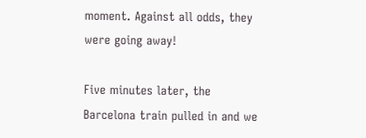moment. Against all odds, they were going away!

Five minutes later, the Barcelona train pulled in and we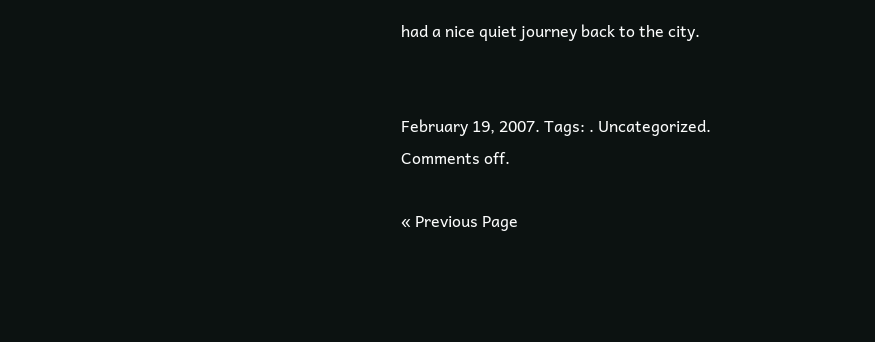had a nice quiet journey back to the city.


February 19, 2007. Tags: . Uncategorized. Comments off.

« Previous Page